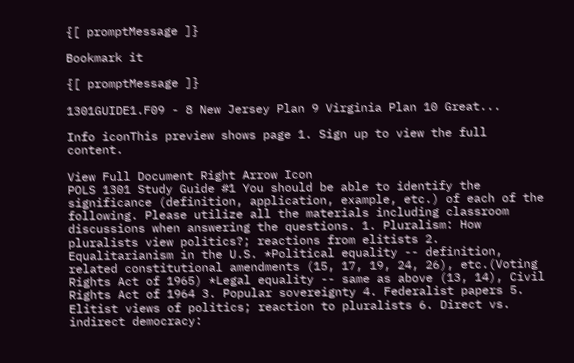{[ promptMessage ]}

Bookmark it

{[ promptMessage ]}

1301GUIDE1.F09 - 8 New Jersey Plan 9 Virginia Plan 10 Great...

Info iconThis preview shows page 1. Sign up to view the full content.

View Full Document Right Arrow Icon
POLS 1301 Study Guide #1 You should be able to identify the significance (definition, application, example, etc.) of each of the following. Please utilize all the materials including classroom discussions when answering the questions. 1. Pluralism: How pluralists view politics?; reactions from elitists 2. Equalitarianism in the U.S. *Political equality -- definition, related constitutional amendments (15, 17, 19, 24, 26), etc.(Voting Rights Act of 1965) *Legal equality -- same as above (13, 14), Civil Rights Act of 1964 3. Popular sovereignty 4. Federalist papers 5. Elitist views of politics; reaction to pluralists 6. Direct vs. indirect democracy: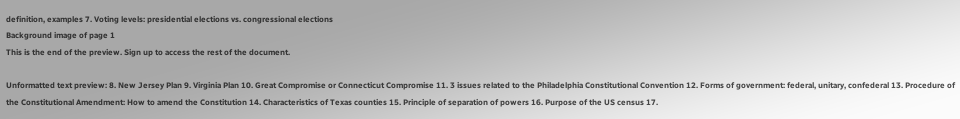definition, examples 7. Voting levels: presidential elections vs. congressional elections
Background image of page 1
This is the end of the preview. Sign up to access the rest of the document.

Unformatted text preview: 8. New Jersey Plan 9. Virginia Plan 10. Great Compromise or Connecticut Compromise 11. 3 issues related to the Philadelphia Constitutional Convention 12. Forms of government: federal, unitary, confederal 13. Procedure of the Constitutional Amendment: How to amend the Constitution 14. Characteristics of Texas counties 15. Principle of separation of powers 16. Purpose of the US census 17.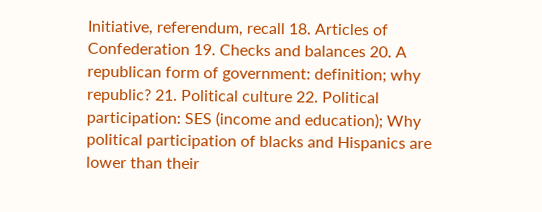Initiative, referendum, recall 18. Articles of Confederation 19. Checks and balances 20. A republican form of government: definition; why republic? 21. Political culture 22. Political participation: SES (income and education); Why political participation of blacks and Hispanics are lower than their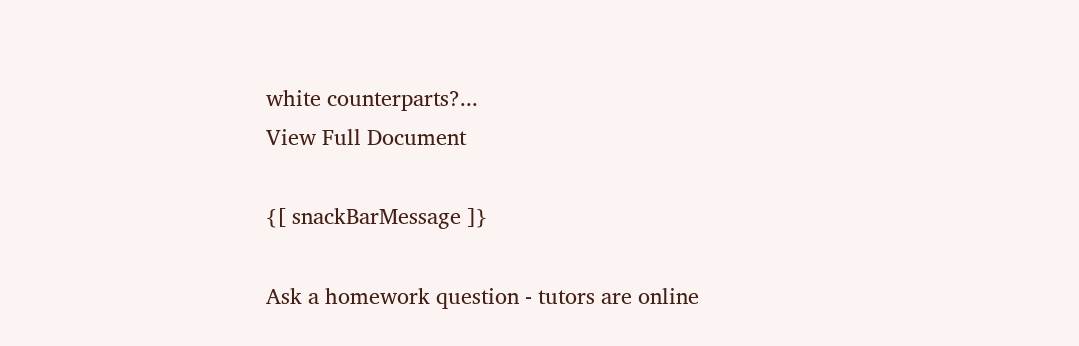white counterparts?...
View Full Document

{[ snackBarMessage ]}

Ask a homework question - tutors are online